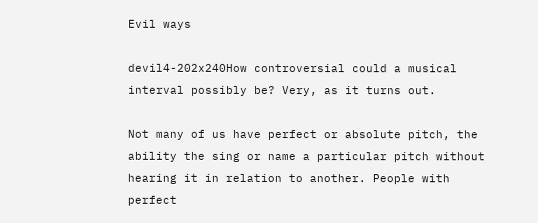Evil ways

devil4-202x240How controversial could a musical interval possibly be? Very, as it turns out.

Not many of us have perfect or absolute pitch, the ability the sing or name a particular pitch without hearing it in relation to another. People with perfect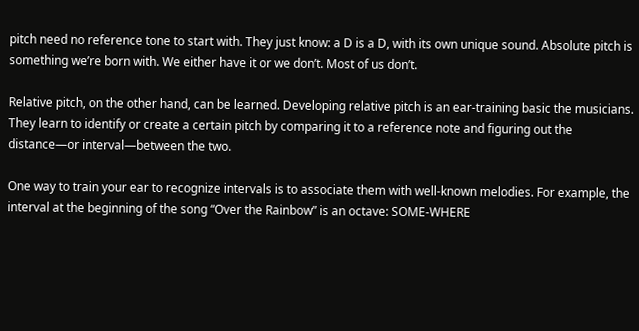pitch need no reference tone to start with. They just know: a D is a D, with its own unique sound. Absolute pitch is something we’re born with. We either have it or we don’t. Most of us don’t.

Relative pitch, on the other hand, can be learned. Developing relative pitch is an ear-training basic the musicians. They learn to identify or create a certain pitch by comparing it to a reference note and figuring out the distance—or interval—between the two.

One way to train your ear to recognize intervals is to associate them with well-known melodies. For example, the interval at the beginning of the song “Over the Rainbow” is an octave: SOME-WHERE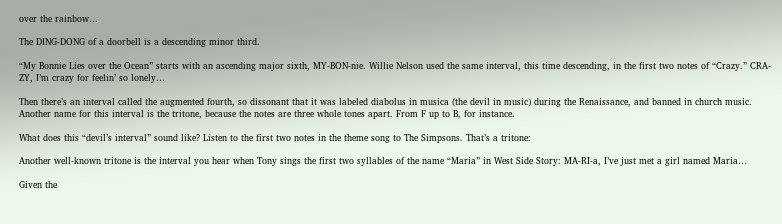over the rainbow…

The DING-DONG of a doorbell is a descending minor third.

“My Bonnie Lies over the Ocean” starts with an ascending major sixth, MY-BON-nie. Willie Nelson used the same interval, this time descending, in the first two notes of “Crazy.” CRA-ZY, I’m crazy for feelin’ so lonely…

Then there’s an interval called the augmented fourth, so dissonant that it was labeled diabolus in musica (the devil in music) during the Renaissance, and banned in church music. Another name for this interval is the tritone, because the notes are three whole tones apart. From F up to B, for instance.

What does this “devil’s interval” sound like? Listen to the first two notes in the theme song to The Simpsons. That’s a tritone:

Another well-known tritone is the interval you hear when Tony sings the first two syllables of the name “Maria” in West Side Story: MA-RI-a, I’ve just met a girl named Maria…

Given the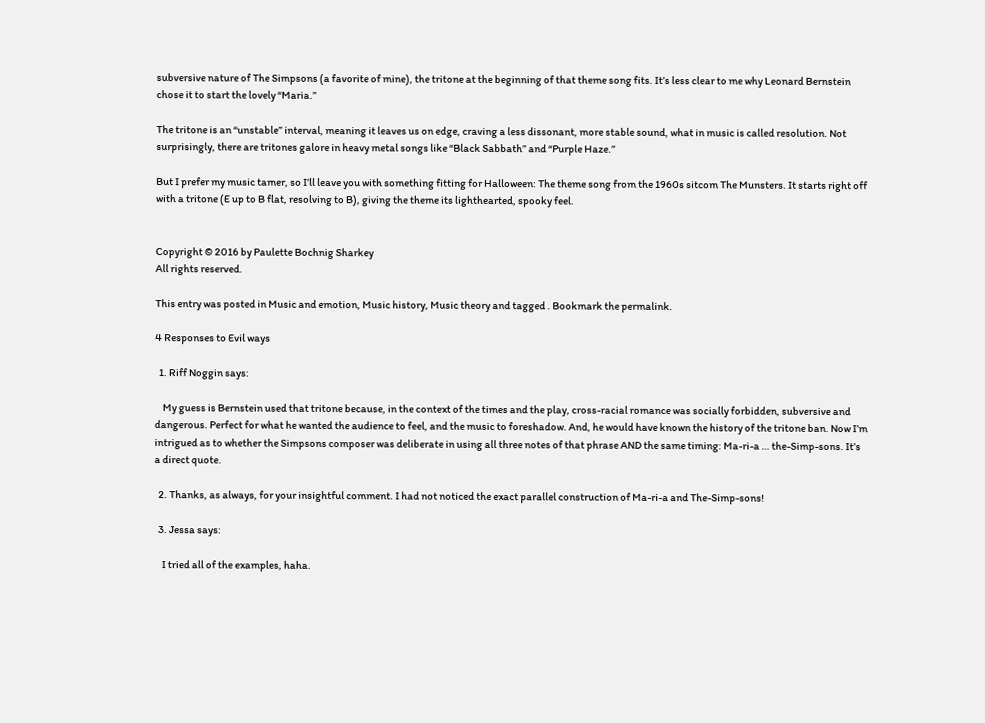subversive nature of The Simpsons (a favorite of mine), the tritone at the beginning of that theme song fits. It’s less clear to me why Leonard Bernstein chose it to start the lovely “Maria.”

The tritone is an “unstable” interval, meaning it leaves us on edge, craving a less dissonant, more stable sound, what in music is called resolution. Not surprisingly, there are tritones galore in heavy metal songs like “Black Sabbath” and “Purple Haze.”

But I prefer my music tamer, so I’ll leave you with something fitting for Halloween: The theme song from the 1960s sitcom The Munsters. It starts right off with a tritone (E up to B flat, resolving to B), giving the theme its lighthearted, spooky feel.


Copyright © 2016 by Paulette Bochnig Sharkey
All rights reserved.

This entry was posted in Music and emotion, Music history, Music theory and tagged . Bookmark the permalink.

4 Responses to Evil ways

  1. Riff Noggin says:

    My guess is Bernstein used that tritone because, in the context of the times and the play, cross-racial romance was socially forbidden, subversive and dangerous. Perfect for what he wanted the audience to feel, and the music to foreshadow. And, he would have known the history of the tritone ban. Now I’m intrigued as to whether the Simpsons composer was deliberate in using all three notes of that phrase AND the same timing: Ma-ri-a … the-Simp-sons. It’s a direct quote.

  2. Thanks, as always, for your insightful comment. I had not noticed the exact parallel construction of Ma-ri-a and The-Simp-sons!

  3. Jessa says:

    I tried all of the examples, haha.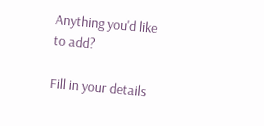Anything you'd like to add?

Fill in your details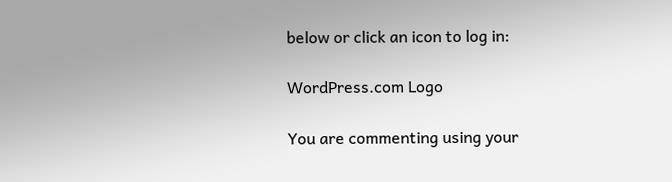below or click an icon to log in:

WordPress.com Logo

You are commenting using your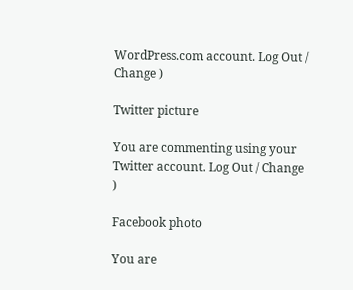WordPress.com account. Log Out / Change )

Twitter picture

You are commenting using your Twitter account. Log Out / Change )

Facebook photo

You are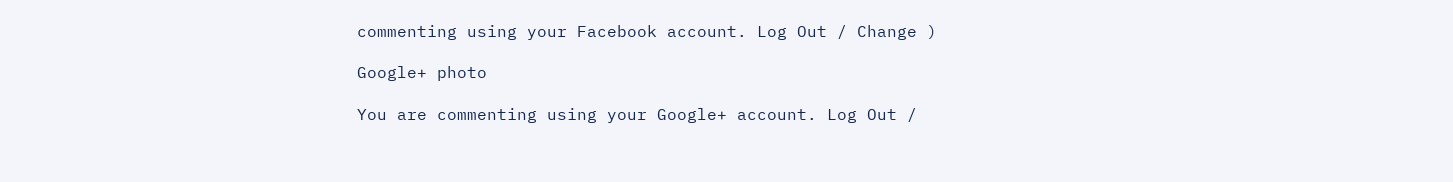commenting using your Facebook account. Log Out / Change )

Google+ photo

You are commenting using your Google+ account. Log Out /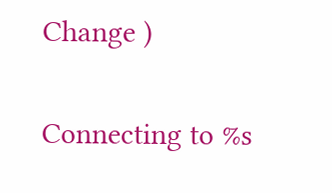Change )

Connecting to %s